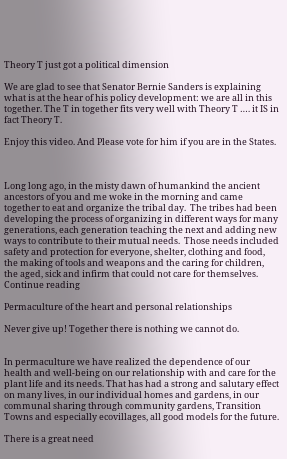Theory T just got a political dimension

We are glad to see that Senator Bernie Sanders is explaining what is at the hear of his policy development: we are all in this together. The T in together fits very well with Theory T …. it IS in fact Theory T.

Enjoy this video. And Please vote for him if you are in the States.



Long long ago, in the misty dawn of humankind the ancient ancestors of you and me woke in the morning and came together to eat and organize the tribal day.  The tribes had been developing the process of organizing in different ways for many generations, each generation teaching the next and adding new ways to contribute to their mutual needs.  Those needs included safety and protection for everyone, shelter, clothing and food, the making of tools and weapons and the caring for children, the aged, sick and infirm that could not care for themselves. Continue reading

Permaculture of the heart and personal relationships

Never give up! Together there is nothing we cannot do.


In permaculture we have realized the dependence of our health and well-being on our relationship with and care for the plant life and its needs. That has had a strong and salutary effect on many lives, in our individual homes and gardens, in our communal sharing through community gardens, Transition Towns and especially ecovillages, all good models for the future.

There is a great need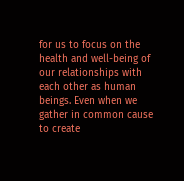for us to focus on the health and well-being of our relationships with each other as human beings. Even when we gather in common cause to create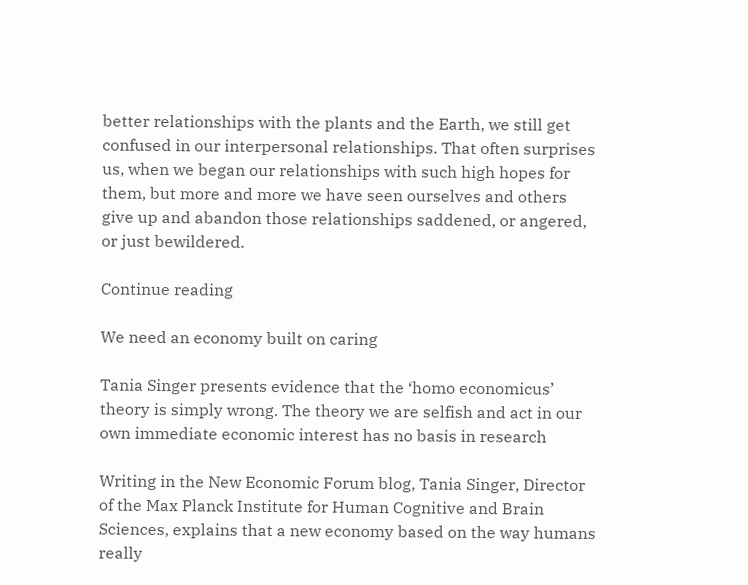better relationships with the plants and the Earth, we still get confused in our interpersonal relationships. That often surprises us, when we began our relationships with such high hopes for them, but more and more we have seen ourselves and others give up and abandon those relationships saddened, or angered, or just bewildered.

Continue reading

We need an economy built on caring

Tania Singer presents evidence that the ‘homo economicus’ theory is simply wrong. The theory we are selfish and act in our own immediate economic interest has no basis in research

Writing in the New Economic Forum blog, Tania Singer, Director of the Max Planck Institute for Human Cognitive and Brain Sciences, explains that a new economy based on the way humans really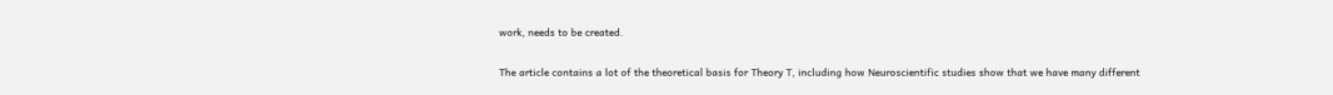work, needs to be created.

The article contains a lot of the theoretical basis for Theory T, including how Neuroscientific studies show that we have many different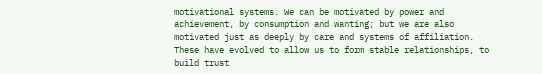motivational systems. We can be motivated by power and achievement, by consumption and wanting; but we are also motivated just as deeply by care and systems of affiliation. These have evolved to allow us to form stable relationships, to build trust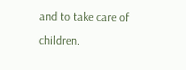and to take care of children.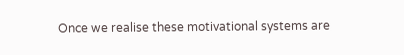Once we realise these motivational systems are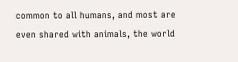common to all humans, and most are even shared with animals, the world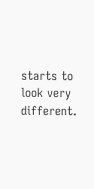starts to look very different.